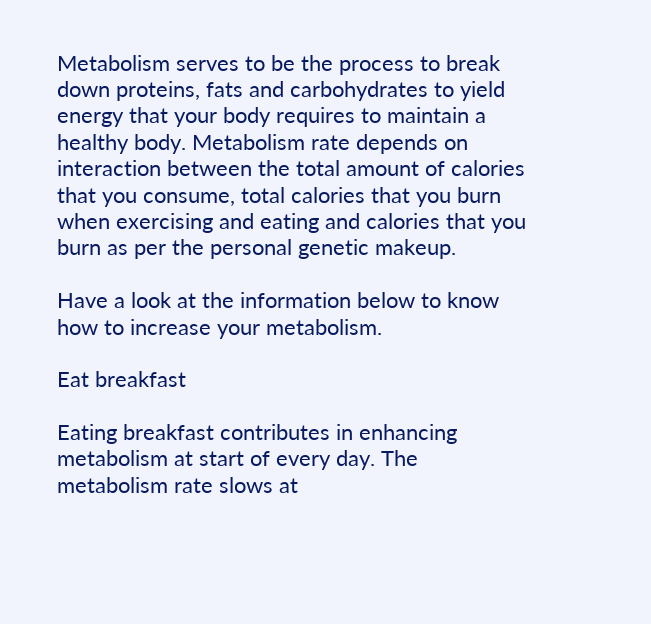Metabolism serves to be the process to break down proteins, fats and carbohydrates to yield energy that your body requires to maintain a healthy body. Metabolism rate depends on interaction between the total amount of calories that you consume, total calories that you burn when exercising and eating and calories that you burn as per the personal genetic makeup.

Have a look at the information below to know how to increase your metabolism.

Eat breakfast

Eating breakfast contributes in enhancing metabolism at start of every day. The metabolism rate slows at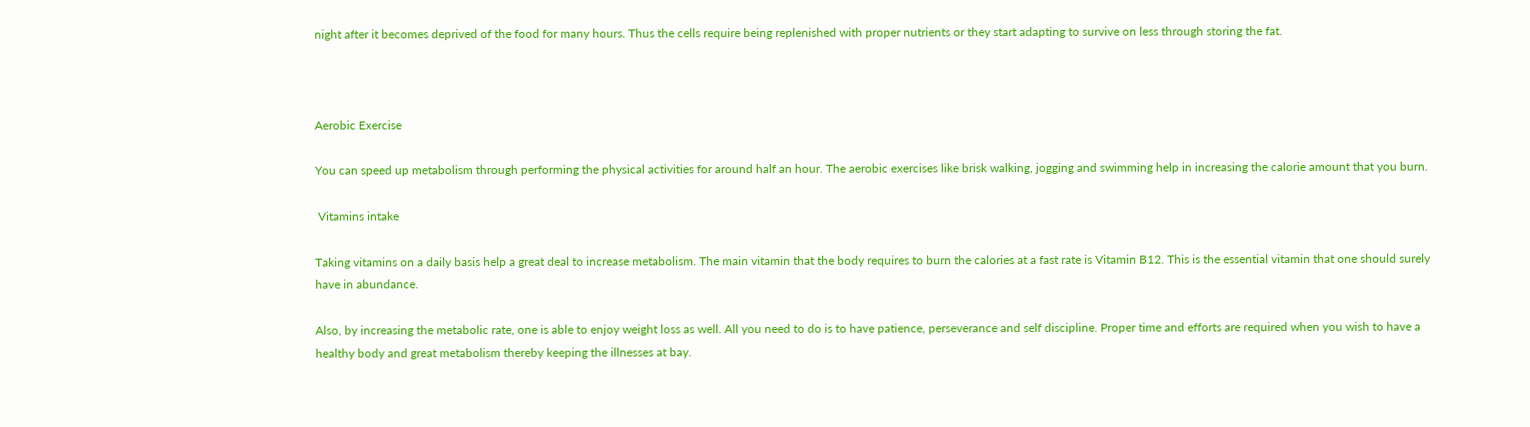night after it becomes deprived of the food for many hours. Thus the cells require being replenished with proper nutrients or they start adapting to survive on less through storing the fat.



Aerobic Exercise

You can speed up metabolism through performing the physical activities for around half an hour. The aerobic exercises like brisk walking, jogging and swimming help in increasing the calorie amount that you burn.

 Vitamins intake

Taking vitamins on a daily basis help a great deal to increase metabolism. The main vitamin that the body requires to burn the calories at a fast rate is Vitamin B12. This is the essential vitamin that one should surely have in abundance.

Also, by increasing the metabolic rate, one is able to enjoy weight loss as well. All you need to do is to have patience, perseverance and self discipline. Proper time and efforts are required when you wish to have a healthy body and great metabolism thereby keeping the illnesses at bay.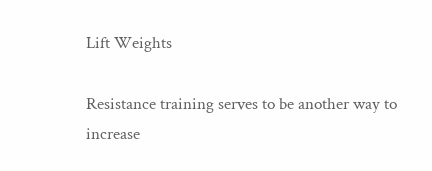Lift Weights

Resistance training serves to be another way to increase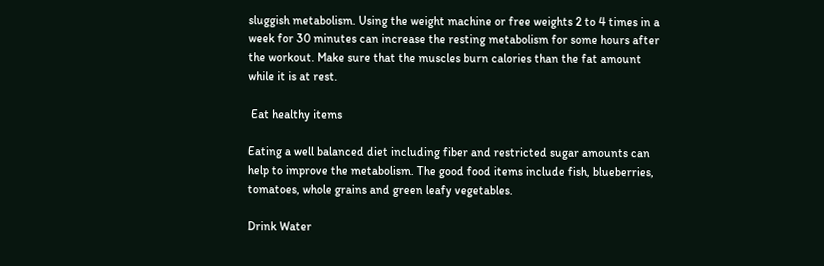sluggish metabolism. Using the weight machine or free weights 2 to 4 times in a week for 30 minutes can increase the resting metabolism for some hours after the workout. Make sure that the muscles burn calories than the fat amount while it is at rest.

 Eat healthy items

Eating a well balanced diet including fiber and restricted sugar amounts can help to improve the metabolism. The good food items include fish, blueberries, tomatoes, whole grains and green leafy vegetables.

Drink Water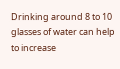Drinking around 8 to 10 glasses of water can help to increase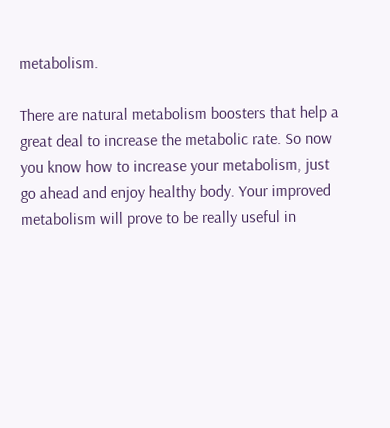metabolism.

There are natural metabolism boosters that help a great deal to increase the metabolic rate. So now you know how to increase your metabolism, just go ahead and enjoy healthy body. Your improved metabolism will prove to be really useful in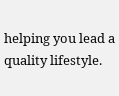helping you lead a quality lifestyle.